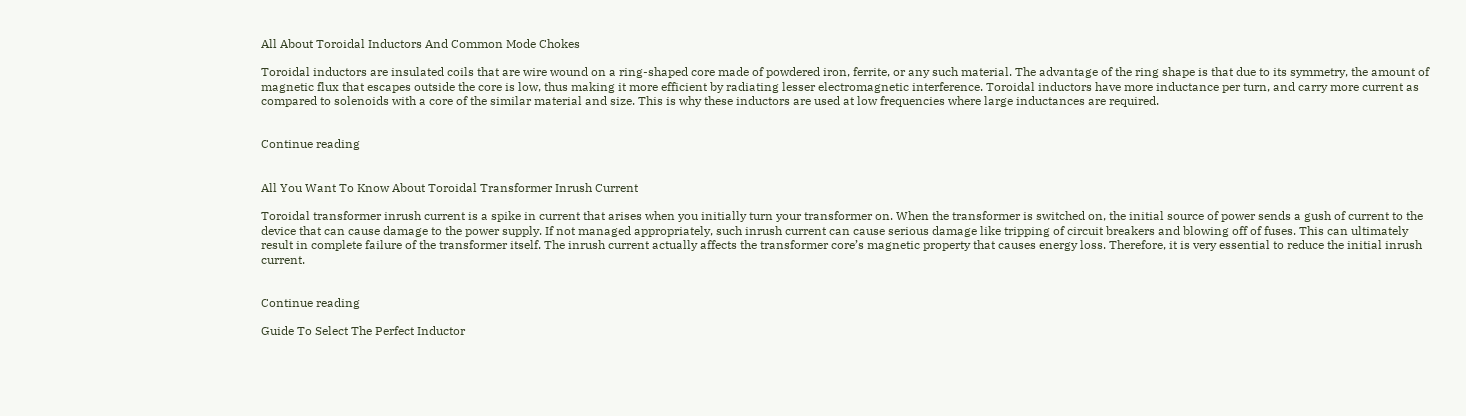All About Toroidal Inductors And Common Mode Chokes

Toroidal inductors are insulated coils that are wire wound on a ring-shaped core made of powdered iron, ferrite, or any such material. The advantage of the ring shape is that due to its symmetry, the amount of magnetic flux that escapes outside the core is low, thus making it more efficient by radiating lesser electromagnetic interference. Toroidal inductors have more inductance per turn, and carry more current as compared to solenoids with a core of the similar material and size. This is why these inductors are used at low frequencies where large inductances are required.


Continue reading


All You Want To Know About Toroidal Transformer Inrush Current

Toroidal transformer inrush current is a spike in current that arises when you initially turn your transformer on. When the transformer is switched on, the initial source of power sends a gush of current to the device that can cause damage to the power supply. If not managed appropriately, such inrush current can cause serious damage like tripping of circuit breakers and blowing off of fuses. This can ultimately result in complete failure of the transformer itself. The inrush current actually affects the transformer core’s magnetic property that causes energy loss. Therefore, it is very essential to reduce the initial inrush current.


Continue reading

Guide To Select The Perfect Inductor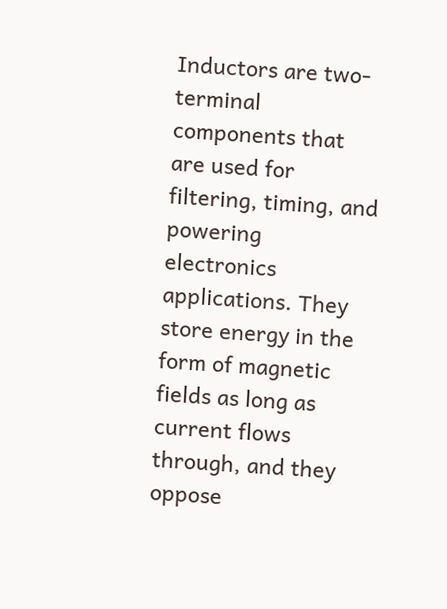Inductors are two-terminal components that are used for filtering, timing, and powering electronics applications. They store energy in the form of magnetic fields as long as current flows through, and they oppose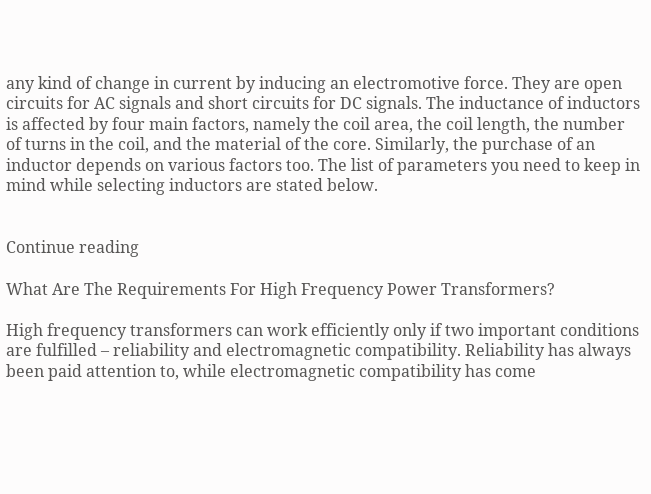any kind of change in current by inducing an electromotive force. They are open circuits for AC signals and short circuits for DC signals. The inductance of inductors is affected by four main factors, namely the coil area, the coil length, the number of turns in the coil, and the material of the core. Similarly, the purchase of an inductor depends on various factors too. The list of parameters you need to keep in mind while selecting inductors are stated below.


Continue reading

What Are The Requirements For High Frequency Power Transformers?

High frequency transformers can work efficiently only if two important conditions are fulfilled – reliability and electromagnetic compatibility. Reliability has always been paid attention to, while electromagnetic compatibility has come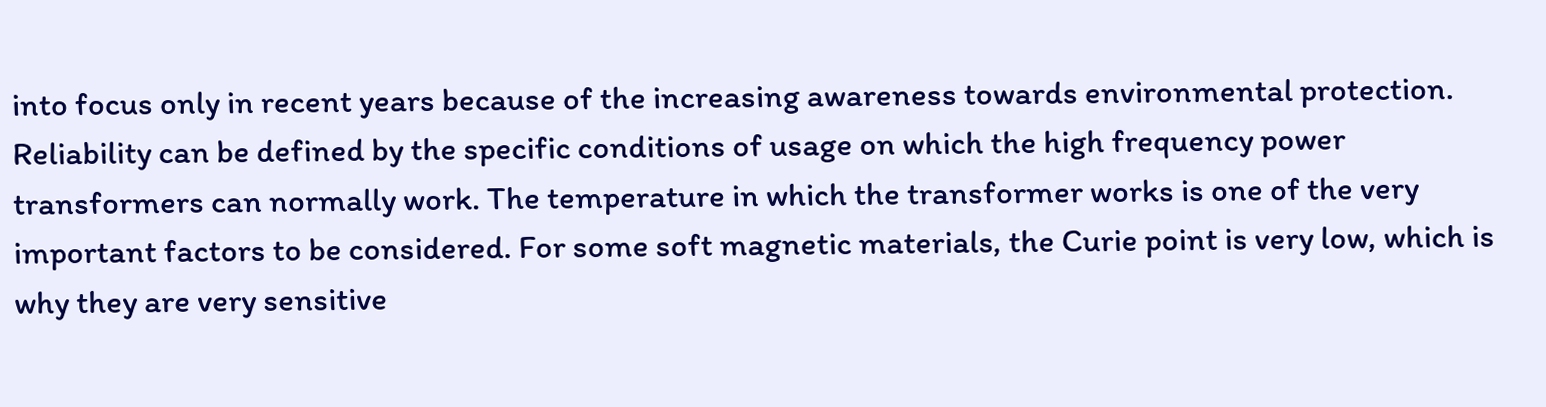into focus only in recent years because of the increasing awareness towards environmental protection. Reliability can be defined by the specific conditions of usage on which the high frequency power transformers can normally work. The temperature in which the transformer works is one of the very important factors to be considered. For some soft magnetic materials, the Curie point is very low, which is why they are very sensitive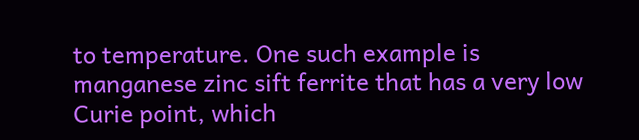to temperature. One such example is manganese zinc sift ferrite that has a very low Curie point, which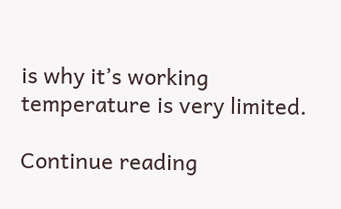is why it’s working temperature is very limited.

Continue reading